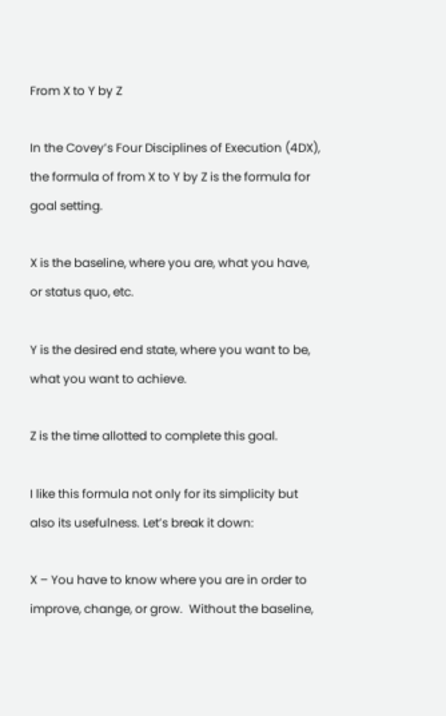From X to Y by Z

In the Covey’s Four Disciplines of Execution (4DX), the formula of from X to Y by Z is the formula for goal setting.

X is the baseline, where you are, what you have, or status quo, etc.

Y is the desired end state, where you want to be, what you want to achieve.

Z is the time allotted to complete this goal.

I like this formula not only for its simplicity but also its usefulness. Let’s break it down:

X – You have to know where you are in order to improve, change, or grow.  Without the baseline,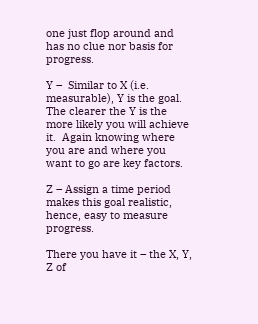one just flop around and has no clue nor basis for progress.

Y –  Similar to X (i.e. measurable), Y is the goal.  The clearer the Y is the more likely you will achieve it.  Again knowing where you are and where you want to go are key factors.

Z – Assign a time period makes this goal realistic, hence, easy to measure progress.

There you have it – the X, Y, Z of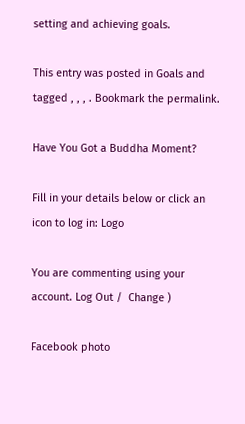setting and achieving goals.

This entry was posted in Goals and tagged , , , . Bookmark the permalink.

Have You Got a Buddha Moment?

Fill in your details below or click an icon to log in: Logo

You are commenting using your account. Log Out /  Change )

Facebook photo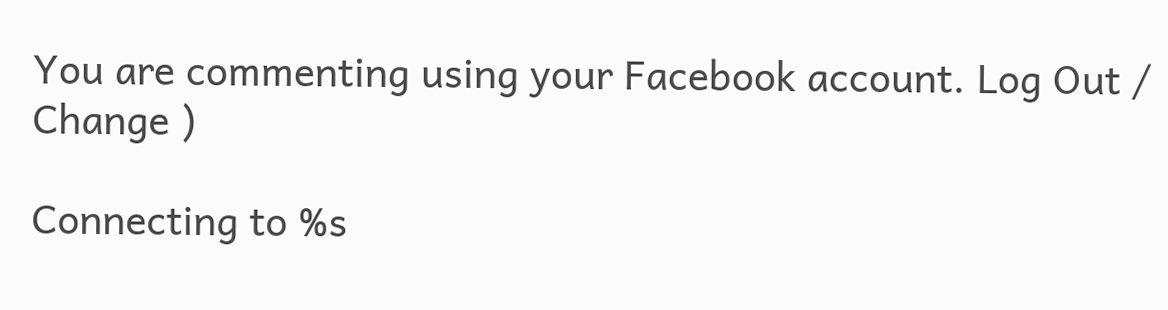You are commenting using your Facebook account. Log Out /  Change )

Connecting to %s